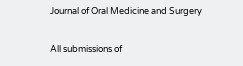Journal of Oral Medicine and Surgery

All submissions of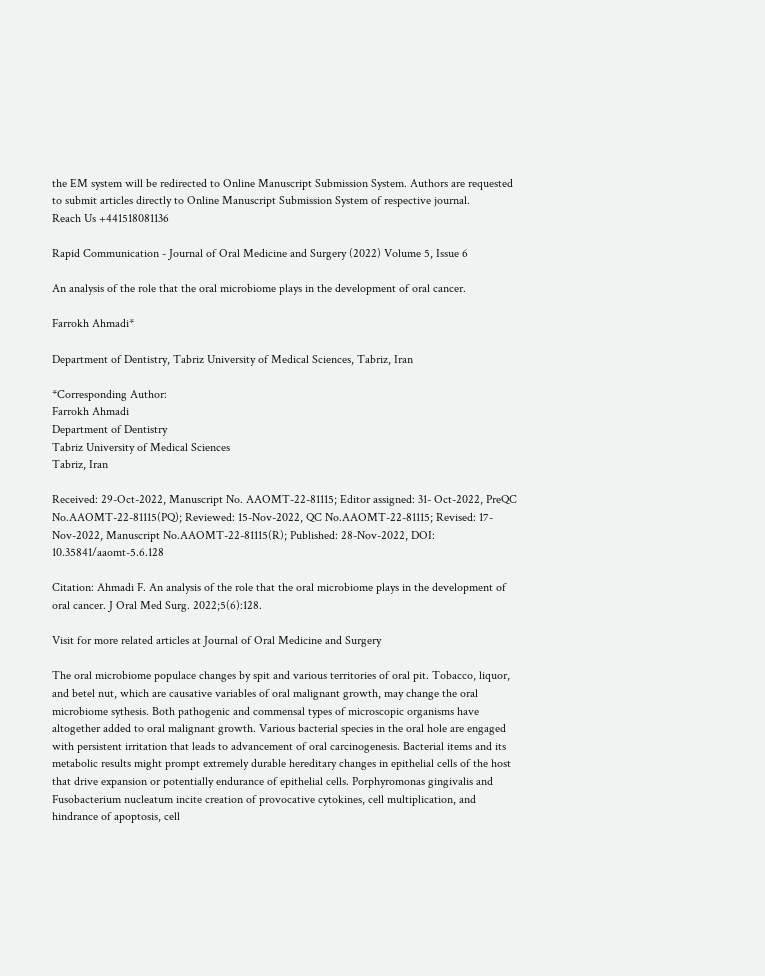the EM system will be redirected to Online Manuscript Submission System. Authors are requested to submit articles directly to Online Manuscript Submission System of respective journal.
Reach Us +441518081136

Rapid Communication - Journal of Oral Medicine and Surgery (2022) Volume 5, Issue 6

An analysis of the role that the oral microbiome plays in the development of oral cancer.

Farrokh Ahmadi*

Department of Dentistry, Tabriz University of Medical Sciences, Tabriz, Iran

*Corresponding Author:
Farrokh Ahmadi
Department of Dentistry
Tabriz University of Medical Sciences
Tabriz, Iran

Received: 29-Oct-2022, Manuscript No. AAOMT-22-81115; Editor assigned: 31- Oct-2022, PreQC No.AAOMT-22-81115(PQ); Reviewed: 15-Nov-2022, QC No.AAOMT-22-81115; Revised: 17-Nov-2022, Manuscript No.AAOMT-22-81115(R); Published: 28-Nov-2022, DOI: 10.35841/aaomt-5.6.128

Citation: Ahmadi F. An analysis of the role that the oral microbiome plays in the development of oral cancer. J Oral Med Surg. 2022;5(6):128.

Visit for more related articles at Journal of Oral Medicine and Surgery

The oral microbiome populace changes by spit and various territories of oral pit. Tobacco, liquor, and betel nut, which are causative variables of oral malignant growth, may change the oral microbiome sythesis. Both pathogenic and commensal types of microscopic organisms have altogether added to oral malignant growth. Various bacterial species in the oral hole are engaged with persistent irritation that leads to advancement of oral carcinogenesis. Bacterial items and its metabolic results might prompt extremely durable hereditary changes in epithelial cells of the host that drive expansion or potentially endurance of epithelial cells. Porphyromonas gingivalis and Fusobacterium nucleatum incite creation of provocative cytokines, cell multiplication, and hindrance of apoptosis, cell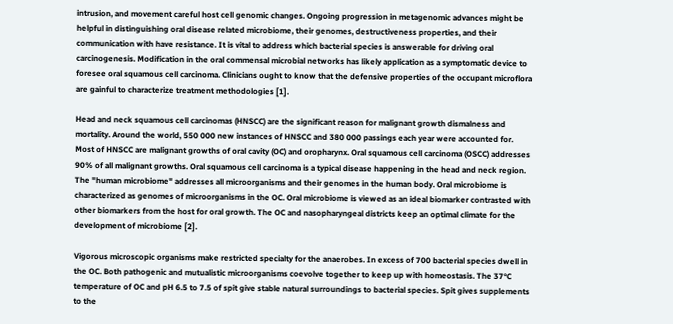intrusion, and movement careful host cell genomic changes. Ongoing progression in metagenomic advances might be helpful in distinguishing oral disease related microbiome, their genomes, destructiveness properties, and their communication with have resistance. It is vital to address which bacterial species is answerable for driving oral carcinogenesis. Modification in the oral commensal microbial networks has likely application as a symptomatic device to foresee oral squamous cell carcinoma. Clinicians ought to know that the defensive properties of the occupant microflora are gainful to characterize treatment methodologies [1].

Head and neck squamous cell carcinomas (HNSCC) are the significant reason for malignant growth dismalness and mortality. Around the world, 550 000 new instances of HNSCC and 380 000 passings each year were accounted for. Most of HNSCC are malignant growths of oral cavity (OC) and oropharynx. Oral squamous cell carcinoma (OSCC) addresses 90% of all malignant growths. Oral squamous cell carcinoma is a typical disease happening in the head and neck region. The "human microbiome" addresses all microorganisms and their genomes in the human body. Oral microbiome is characterized as genomes of microorganisms in the OC. Oral microbiome is viewed as an ideal biomarker contrasted with other biomarkers from the host for oral growth. The OC and nasopharyngeal districts keep an optimal climate for the development of microbiome [2].

Vigorous microscopic organisms make restricted specialty for the anaerobes. In excess of 700 bacterial species dwell in the OC. Both pathogenic and mutualistic microorganisms coevolve together to keep up with homeostasis. The 37°C temperature of OC and pH 6.5 to 7.5 of spit give stable natural surroundings to bacterial species. Spit gives supplements to the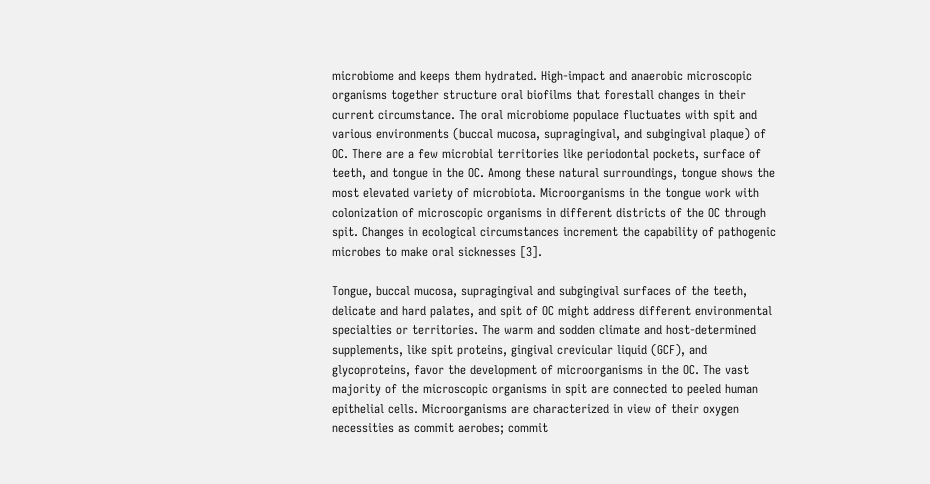microbiome and keeps them hydrated. High-impact and anaerobic microscopic organisms together structure oral biofilms that forestall changes in their current circumstance. The oral microbiome populace fluctuates with spit and various environments (buccal mucosa, supragingival, and subgingival plaque) of OC. There are a few microbial territories like periodontal pockets, surface of teeth, and tongue in the OC. Among these natural surroundings, tongue shows the most elevated variety of microbiota. Microorganisms in the tongue work with colonization of microscopic organisms in different districts of the OC through spit. Changes in ecological circumstances increment the capability of pathogenic microbes to make oral sicknesses [3].

Tongue, buccal mucosa, supragingival and subgingival surfaces of the teeth, delicate and hard palates, and spit of OC might address different environmental specialties or territories. The warm and sodden climate and host-determined supplements, like spit proteins, gingival crevicular liquid (GCF), and glycoproteins, favor the development of microorganisms in the OC. The vast majority of the microscopic organisms in spit are connected to peeled human epithelial cells. Microorganisms are characterized in view of their oxygen necessities as commit aerobes; commit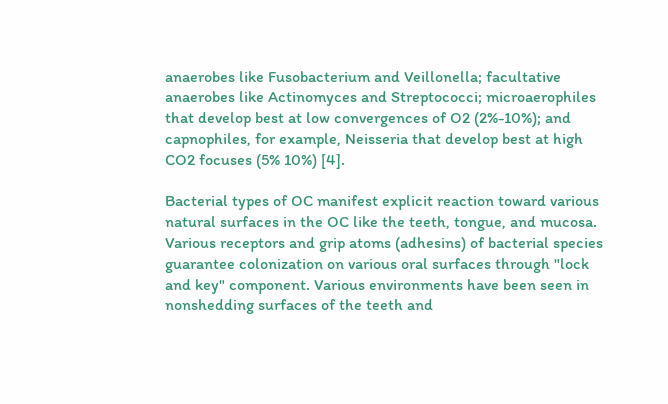anaerobes like Fusobacterium and Veillonella; facultative anaerobes like Actinomyces and Streptococci; microaerophiles that develop best at low convergences of O2 (2%-10%); and capnophiles, for example, Neisseria that develop best at high CO2 focuses (5% 10%) [4].

Bacterial types of OC manifest explicit reaction toward various natural surfaces in the OC like the teeth, tongue, and mucosa. Various receptors and grip atoms (adhesins) of bacterial species guarantee colonization on various oral surfaces through "lock and key" component. Various environments have been seen in nonshedding surfaces of the teeth and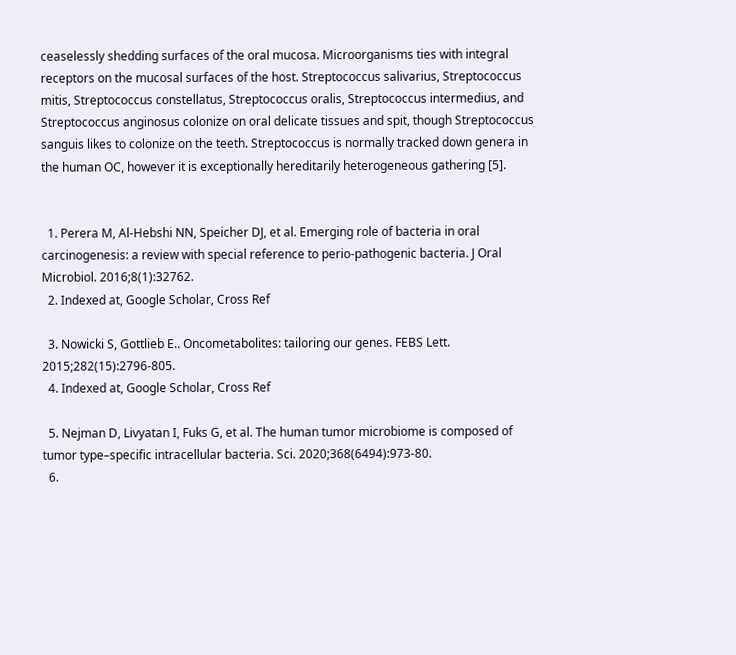ceaselessly shedding surfaces of the oral mucosa. Microorganisms ties with integral receptors on the mucosal surfaces of the host. Streptococcus salivarius, Streptococcus mitis, Streptococcus constellatus, Streptococcus oralis, Streptococcus intermedius, and Streptococcus anginosus colonize on oral delicate tissues and spit, though Streptococcus sanguis likes to colonize on the teeth. Streptococcus is normally tracked down genera in the human OC, however it is exceptionally hereditarily heterogeneous gathering [5].


  1. Perera M, Al-Hebshi NN, Speicher DJ, et al. Emerging role of bacteria in oral carcinogenesis: a review with special reference to perio-pathogenic bacteria. J Oral Microbiol. 2016;8(1):32762.
  2. Indexed at, Google Scholar, Cross Ref

  3. Nowicki S, Gottlieb E.. Oncometabolites: tailoring our genes. FEBS Lett. 2015;282(15):2796-805.
  4. Indexed at, Google Scholar, Cross Ref

  5. Nejman D, Livyatan I, Fuks G, et al. The human tumor microbiome is composed of tumor type–specific intracellular bacteria. Sci. 2020;368(6494):973-80.
  6.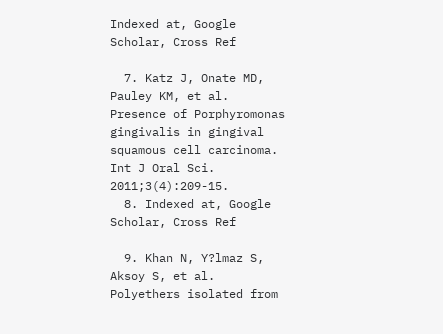Indexed at, Google Scholar, Cross Ref

  7. Katz J, Onate MD, Pauley KM, et al. Presence of Porphyromonas gingivalis in gingival squamous cell carcinoma. Int J Oral Sci. 2011;3(4):209-15.
  8. Indexed at, Google Scholar, Cross Ref

  9. Khan N, Y?lmaz S, Aksoy S, et al. Polyethers isolated from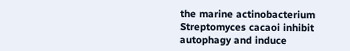the marine actinobacterium Streptomyces cacaoi inhibit autophagy and induce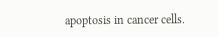apoptosis in cancer cells.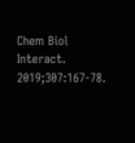Chem Biol Interact. 2019;307:167-78.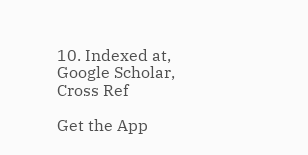10. Indexed at, Google Scholar, Cross Ref

Get the App